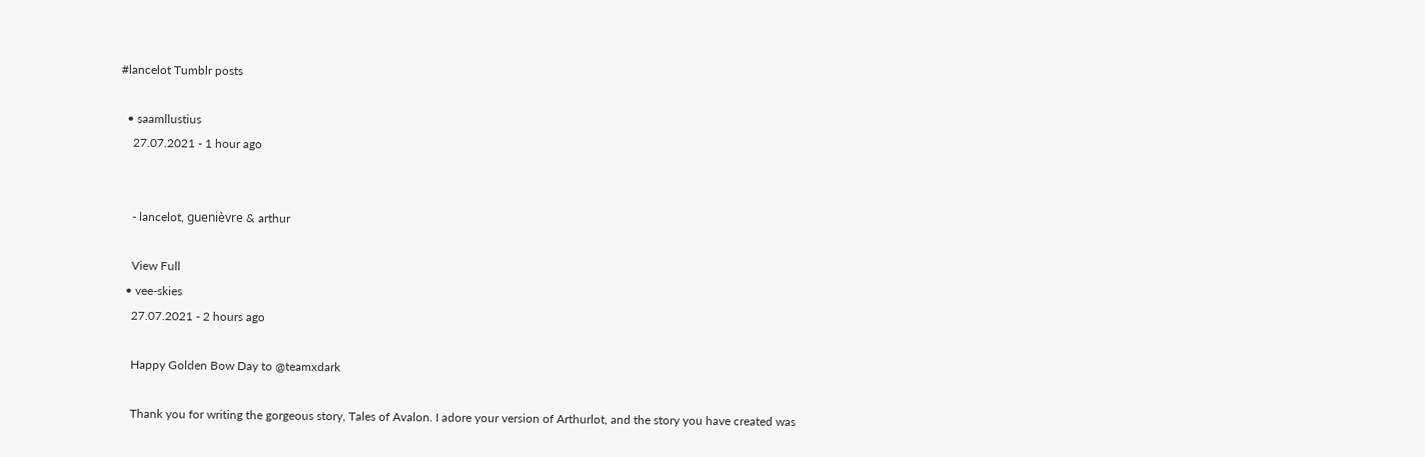#lancelot Tumblr posts

  • saamllustius
    27.07.2021 - 1 hour ago


    - lancelot, guenièvre & arthur

    View Full
  • vee-skies
    27.07.2021 - 2 hours ago

    Happy Golden Bow Day to @teamxdark

    Thank you for writing the gorgeous story, Tales of Avalon. I adore your version of Arthurlot, and the story you have created was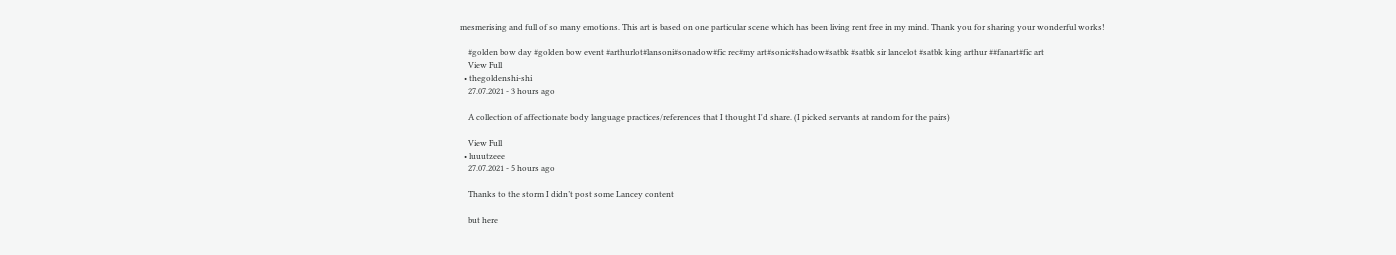mesmerising and full of so many emotions. This art is based on one particular scene which has been living rent free in my mind. Thank you for sharing your wonderful works!

    #golden bow day #golden bow event #arthurlot#lansoni#sonadow#fic rec#my art#sonic#shadow#satbk #satbk sir lancelot #satbk king arthur ##fanart#fic art
    View Full
  • thegoldenshi-shi
    27.07.2021 - 3 hours ago

    A collection of affectionate body language practices/references that I thought I'd share. (I picked servants at random for the pairs)

    View Full
  • luuutzeee
    27.07.2021 - 5 hours ago

    Thanks to the storm I didn’t post some Lancey content

    but here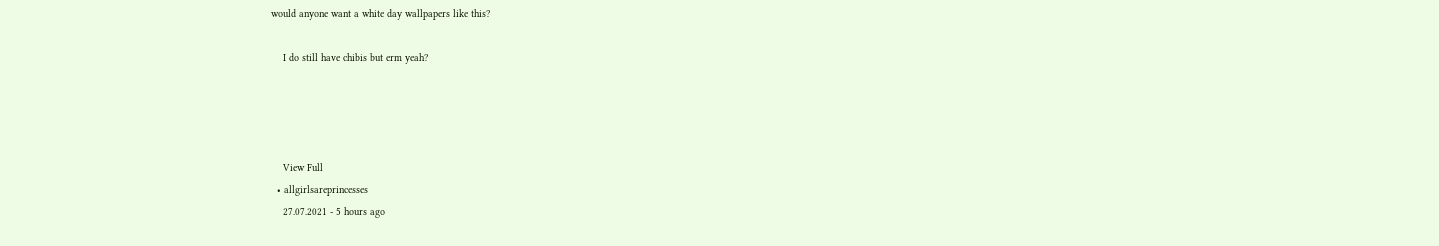would anyone want a white day wallpapers like this?

    I do still have chibis but erm yeah?




    View Full
  • allgirlsareprincesses
    27.07.2021 - 5 hours ago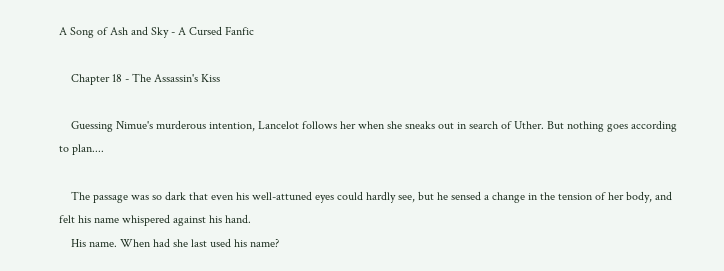A Song of Ash and Sky - A Cursed Fanfic

    Chapter 18 - The Assassin's Kiss

    Guessing Nimue's murderous intention, Lancelot follows her when she sneaks out in search of Uther. But nothing goes according to plan....

    The passage was so dark that even his well-attuned eyes could hardly see, but he sensed a change in the tension of her body, and felt his name whispered against his hand.
    His name. When had she last used his name?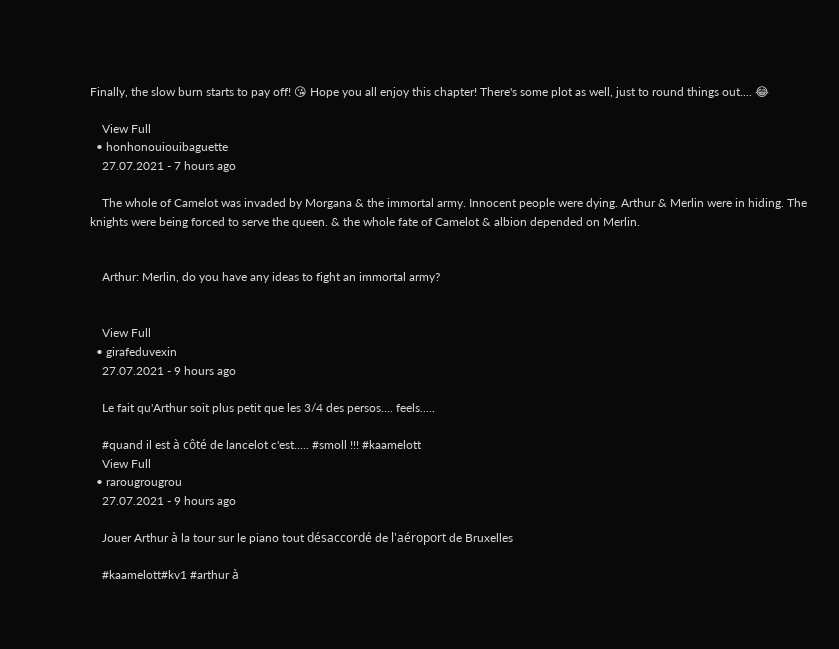Finally, the slow burn starts to pay off! 😘 Hope you all enjoy this chapter! There's some plot as well, just to round things out.... 😂

    View Full
  • honhonouiouibaguette
    27.07.2021 - 7 hours ago

    The whole of Camelot was invaded by Morgana & the immortal army. Innocent people were dying. Arthur & Merlin were in hiding. The knights were being forced to serve the queen. & the whole fate of Camelot & albion depended on Merlin.


    Arthur: Merlin, do you have any ideas to fight an immortal army?


    View Full
  • girafeduvexin
    27.07.2021 - 9 hours ago

    Le fait qu'Arthur soit plus petit que les 3/4 des persos.... feels.....

    #quand il est à côté de lancelot c'est..... #smoll !!! #kaamelott
    View Full
  • rarougrougrou
    27.07.2021 - 9 hours ago

    Jouer Arthur à la tour sur le piano tout désaccordé de l'aéroport de Bruxelles

    #kaamelott#kv1 #arthur à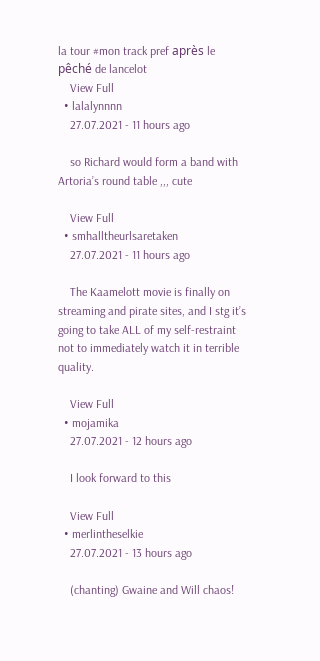la tour #mon track pref après le pêché de lancelot
    View Full
  • lalalynnnn
    27.07.2021 - 11 hours ago

    so Richard would form a band with Artoria’s round table ,,, cute

    View Full
  • smhalltheurlsaretaken
    27.07.2021 - 11 hours ago

    The Kaamelott movie is finally on streaming and pirate sites, and I stg it’s going to take ALL of my self-restraint not to immediately watch it in terrible quality.

    View Full
  • mojamika
    27.07.2021 - 12 hours ago

    I look forward to this

    View Full
  • merlintheselkie
    27.07.2021 - 13 hours ago

    (chanting) Gwaine and Will chaos!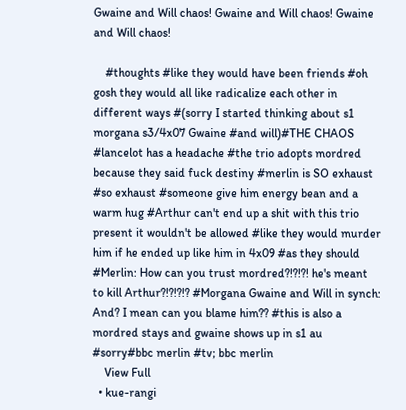Gwaine and Will chaos! Gwaine and Will chaos! Gwaine and Will chaos!

    #thoughts #like they would have been friends #oh gosh they would all like radicalize each other in different ways #(sorry I started thinking about s1 morgana s3/4x07 Gwaine #and will)#THE CHAOS #lancelot has a headache #the trio adopts mordred because they said fuck destiny #merlin is SO exhaust #so exhaust #someone give him energy bean and a warm hug #Arthur can't end up a shit with this trio present it wouldn't be allowed #like they would murder him if he ended up like him in 4x09 #as they should #Merlin: How can you trust mordred?!?!?! he's meant to kill Arthur?!?!?!? #Morgana Gwaine and Will in synch: And? I mean can you blame him?? #this is also a mordred stays and gwaine shows up in s1 au #sorry#bbc merlin #tv; bbc merlin
    View Full
  • kue-rangi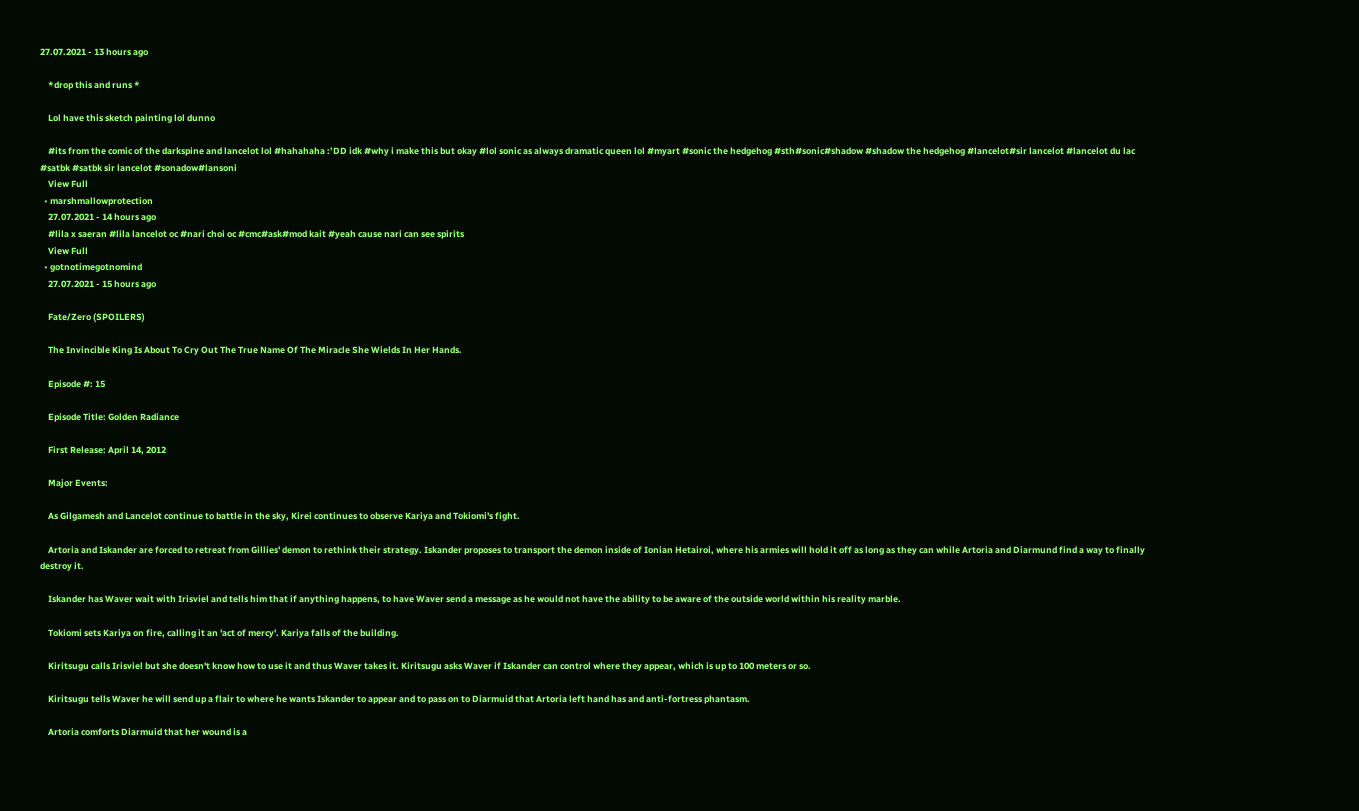27.07.2021 - 13 hours ago

    *drop this and runs *

    Lol have this sketch painting lol dunno

    #its from the comic of the darkspine and lancelot lol #hahahaha :’DD idk #why i make this but okay #lol sonic as always dramatic queen lol #myart #sonic the hedgehog #sth#sonic#shadow #shadow the hedgehog #lancelot#sir lancelot #lancelot du lac #satbk #satbk sir lancelot #sonadow#lansoni
    View Full
  • marshmallowprotection
    27.07.2021 - 14 hours ago
    #lila x saeran #lila lancelot oc #nari choi oc #cmc#ask#mod kait #yeah cause nari can see spirits
    View Full
  • gotnotimegotnomind
    27.07.2021 - 15 hours ago

    Fate/Zero (SPOILERS)

    The Invincible King Is About To Cry Out The True Name Of The Miracle She Wields In Her Hands.

    Episode #: 15

    Episode Title: Golden Radiance

    First Release: April 14, 2012

    Major Events:

    As Gilgamesh and Lancelot continue to battle in the sky, Kirei continues to observe Kariya and Tokiomi's fight.

    Artoria and Iskander are forced to retreat from Gillies' demon to rethink their strategy. Iskander proposes to transport the demon inside of Ionian Hetairoi, where his armies will hold it off as long as they can while Artoria and Diarmund find a way to finally destroy it.

    Iskander has Waver wait with Irisviel and tells him that if anything happens, to have Waver send a message as he would not have the ability to be aware of the outside world within his reality marble.

    Tokiomi sets Kariya on fire, calling it an 'act of mercy'. Kariya falls of the building.

    Kiritsugu calls Irisviel but she doesn't know how to use it and thus Waver takes it. Kiritsugu asks Waver if Iskander can control where they appear, which is up to 100 meters or so.

    Kiritsugu tells Waver he will send up a flair to where he wants Iskander to appear and to pass on to Diarmuid that Artoria left hand has and anti-fortress phantasm.

    Artoria comforts Diarmuid that her wound is a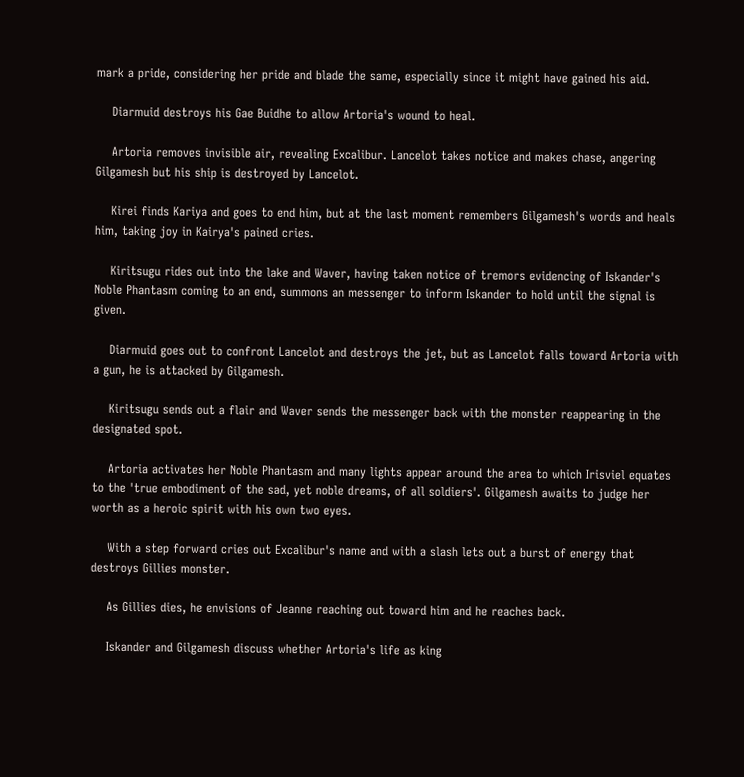mark a pride, considering her pride and blade the same, especially since it might have gained his aid.

    Diarmuid destroys his Gae Buidhe to allow Artoria's wound to heal.

    Artoria removes invisible air, revealing Excalibur. Lancelot takes notice and makes chase, angering Gilgamesh but his ship is destroyed by Lancelot.

    Kirei finds Kariya and goes to end him, but at the last moment remembers Gilgamesh's words and heals him, taking joy in Kairya's pained cries.

    Kiritsugu rides out into the lake and Waver, having taken notice of tremors evidencing of Iskander's Noble Phantasm coming to an end, summons an messenger to inform Iskander to hold until the signal is given.

    Diarmuid goes out to confront Lancelot and destroys the jet, but as Lancelot falls toward Artoria with a gun, he is attacked by Gilgamesh.

    Kiritsugu sends out a flair and Waver sends the messenger back with the monster reappearing in the designated spot.

    Artoria activates her Noble Phantasm and many lights appear around the area to which Irisviel equates to the 'true embodiment of the sad, yet noble dreams, of all soldiers'. Gilgamesh awaits to judge her worth as a heroic spirit with his own two eyes.

    With a step forward cries out Excalibur's name and with a slash lets out a burst of energy that destroys Gillies monster.

    As Gillies dies, he envisions of Jeanne reaching out toward him and he reaches back.

    Iskander and Gilgamesh discuss whether Artoria's life as king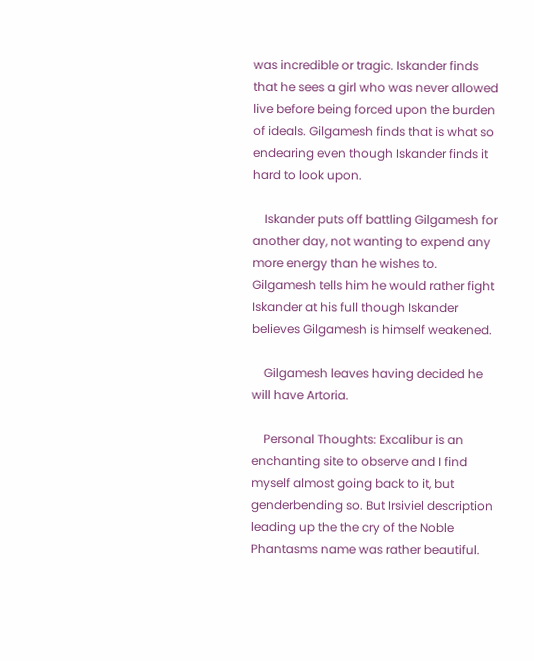was incredible or tragic. Iskander finds that he sees a girl who was never allowed live before being forced upon the burden of ideals. Gilgamesh finds that is what so endearing even though Iskander finds it hard to look upon.

    Iskander puts off battling Gilgamesh for another day, not wanting to expend any more energy than he wishes to. Gilgamesh tells him he would rather fight Iskander at his full though Iskander believes Gilgamesh is himself weakened.

    Gilgamesh leaves having decided he will have Artoria.

    Personal Thoughts: Excalibur is an enchanting site to observe and I find myself almost going back to it, but genderbending so. But Irsiviel description leading up the the cry of the Noble Phantasms name was rather beautiful.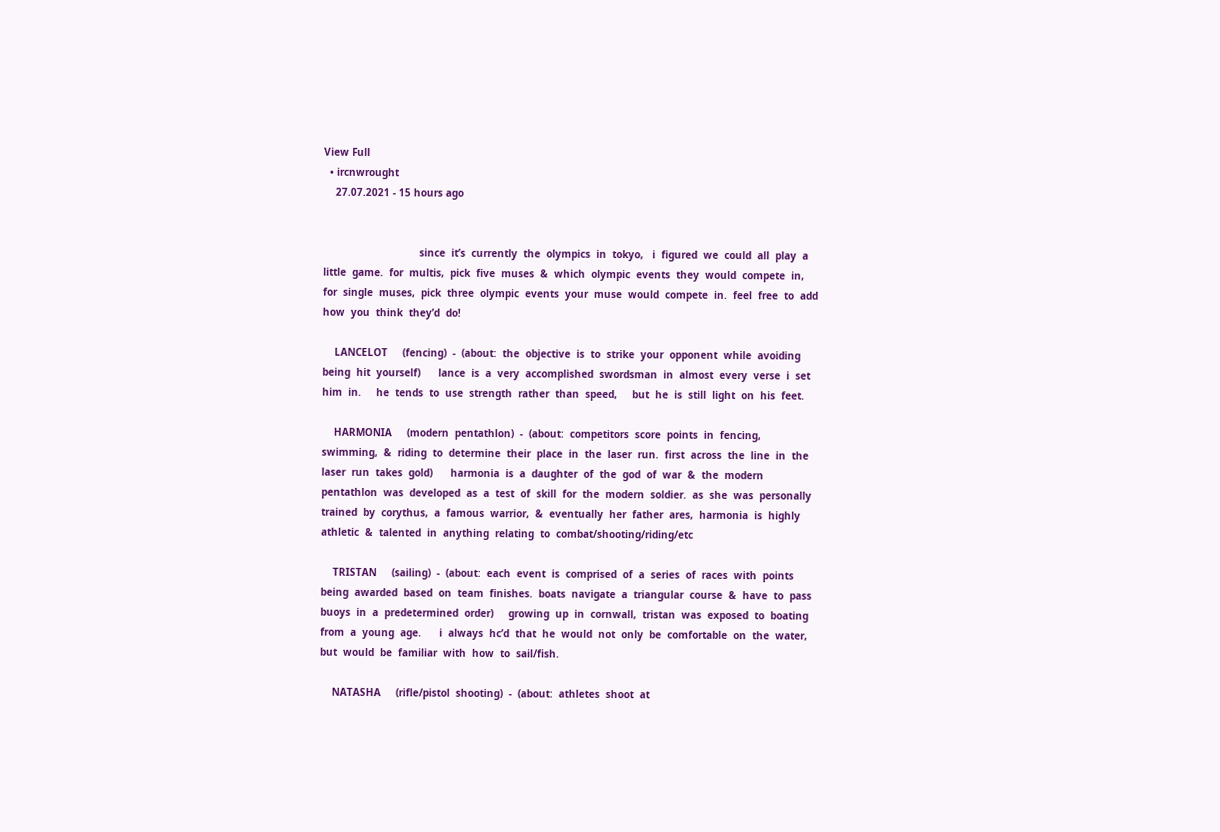View Full
  • ircnwrought
    27.07.2021 - 15 hours ago


                                since  it’s  currently  the  olympics  in  tokyo,   i  figured  we  could  all  play  a  little  game.  for  multis,  pick  five  muses  &  which  olympic  events  they  would  compete  in,   for  single  muses,  pick  three  olympic  events  your  muse  would  compete  in.  feel  free  to  add  how  you  think  they’d  do!

    LANCELOT     (fencing)  -  (about:  the  objective  is  to  strike  your  opponent  while  avoiding  being  hit  yourself)      lance  is  a  very  accomplished  swordsman  in  almost  every  verse  i  set  him  in.     he  tends  to  use  strength  rather  than  speed,     but  he  is  still  light  on  his  feet.

    HARMONIA     (modern  pentathlon)  -  (about:  competitors  score  points  in  fencing,  swimming,  &  riding  to  determine  their  place  in  the  laser  run.  first  across  the  line  in  the  laser  run  takes  gold)      harmonia  is  a  daughter  of  the  god  of  war  &  the  modern  pentathlon  was  developed  as  a  test  of  skill  for  the  modern  soldier.  as  she  was  personally  trained  by  corythus,  a  famous  warrior,  &  eventually  her  father  ares,  harmonia  is  highly  athletic  &  talented  in  anything  relating  to  combat/shooting/riding/etc

    TRISTAN     (sailing)  -  (about:  each  event  is  comprised  of  a  series  of  races  with  points  being  awarded  based  on  team  finishes.  boats  navigate  a  triangular  course  &  have  to  pass  buoys  in  a  predetermined  order)     growing  up  in  cornwall,  tristan  was  exposed  to  boating  from  a  young  age.      i  always  hc’d  that  he  would  not  only  be  comfortable  on  the  water,  but  would  be  familiar  with  how  to  sail/fish.

    NATASHA     (rifle/pistol  shooting)  -  (about:  athletes  shoot  at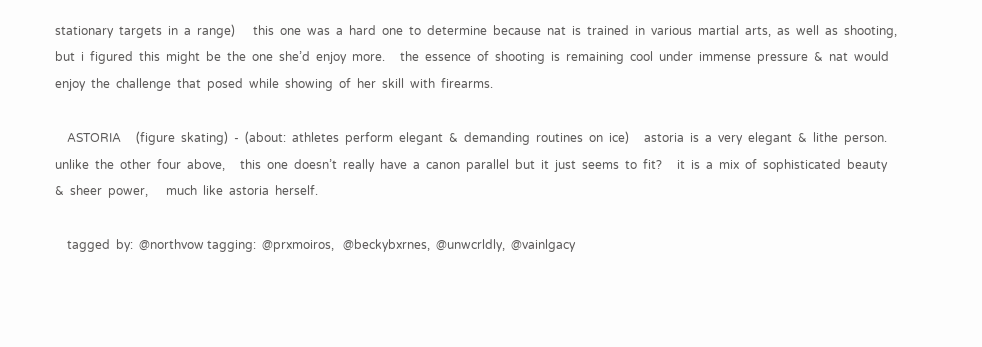stationary  targets  in  a  range)      this  one  was  a  hard  one  to  determine  because  nat  is  trained  in  various  martial  arts,  as  well  as  shooting,  but  i  figured  this  might  be  the  one  she’d  enjoy  more.     the  essence  of  shooting  is  remaining  cool  under  immense  pressure  &  nat  would  enjoy  the  challenge  that  posed  while  showing  of  her  skill  with  firearms.

    ASTORIA     (figure  skating)  -  (about:  athletes  perform  elegant  &  demanding  routines  on  ice)     astoria  is  a  very  elegant  &  lithe  person.      unlike  the  other  four  above,     this  one  doesn’t  really  have  a  canon  parallel  but  it  just  seems  to  fit?     it  is  a  mix  of  sophisticated  beauty  &  sheer  power,      much  like  astoria  herself.

    tagged  by:  @northvow tagging:  @prxmoiros,   @beckybxrnes,  @unwcrldly,  @vainlgacy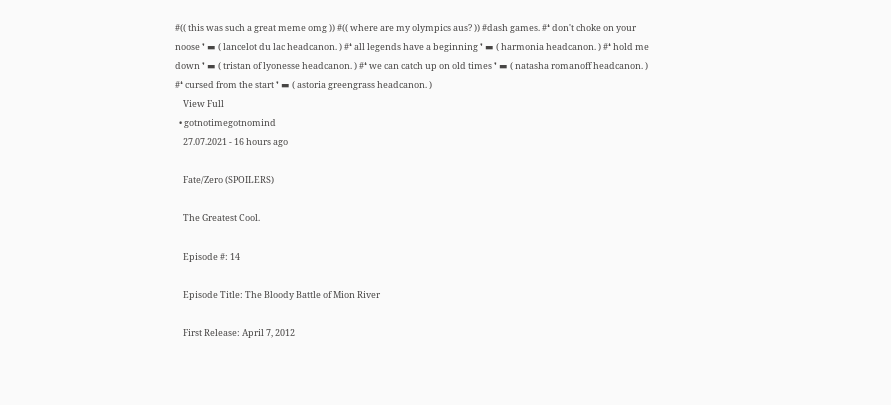#(( this was such a great meme omg )) #(( where are my olympics aus? )) #dash games. #❛ don't choke on your noose ❜ ▬ ( lancelot du lac headcanon. ) #❛ all legends have a beginning ❜ ▬ ( harmonia headcanon. ) #❛ hold me down ❜ ▬ ( tristan of lyonesse headcanon. ) #❛ we can catch up on old times ❜ ▬ ( natasha romanoff headcanon. ) #❛ cursed from the start ❜ ▬ ( astoria greengrass headcanon. )
    View Full
  • gotnotimegotnomind
    27.07.2021 - 16 hours ago

    Fate/Zero (SPOILERS)

    The Greatest Cool.

    Episode #: 14

    Episode Title: The Bloody Battle of Mion River

    First Release: April 7, 2012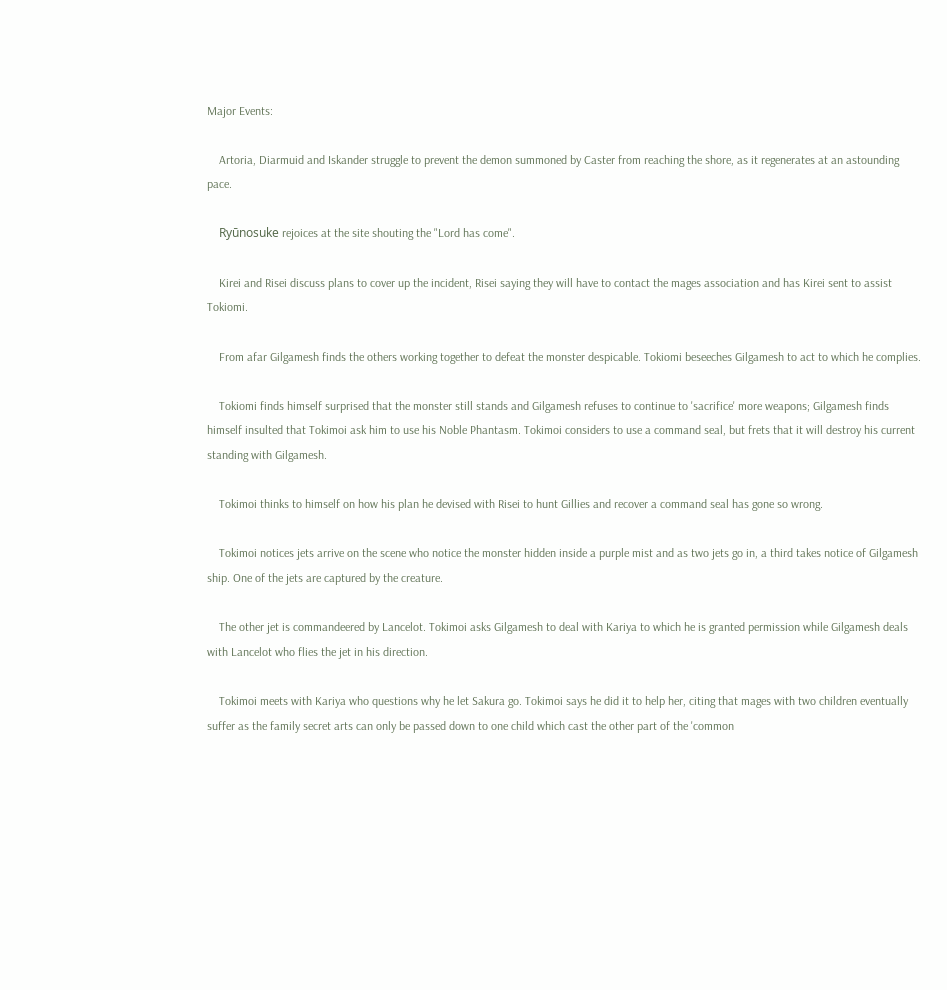Major Events:

    Artoria, Diarmuid and Iskander struggle to prevent the demon summoned by Caster from reaching the shore, as it regenerates at an astounding pace.

    Ryūnosuke rejoices at the site shouting the "Lord has come".

    Kirei and Risei discuss plans to cover up the incident, Risei saying they will have to contact the mages association and has Kirei sent to assist Tokiomi.

    From afar Gilgamesh finds the others working together to defeat the monster despicable. Tokiomi beseeches Gilgamesh to act to which he complies.

    Tokiomi finds himself surprised that the monster still stands and Gilgamesh refuses to continue to 'sacrifice' more weapons; Gilgamesh finds himself insulted that Tokimoi ask him to use his Noble Phantasm. Tokimoi considers to use a command seal, but frets that it will destroy his current standing with Gilgamesh.

    Tokimoi thinks to himself on how his plan he devised with Risei to hunt Gillies and recover a command seal has gone so wrong.

    Tokimoi notices jets arrive on the scene who notice the monster hidden inside a purple mist and as two jets go in, a third takes notice of Gilgamesh ship. One of the jets are captured by the creature.

    The other jet is commandeered by Lancelot. Tokimoi asks Gilgamesh to deal with Kariya to which he is granted permission while Gilgamesh deals with Lancelot who flies the jet in his direction.

    Tokimoi meets with Kariya who questions why he let Sakura go. Tokimoi says he did it to help her, citing that mages with two children eventually suffer as the family secret arts can only be passed down to one child which cast the other part of the 'common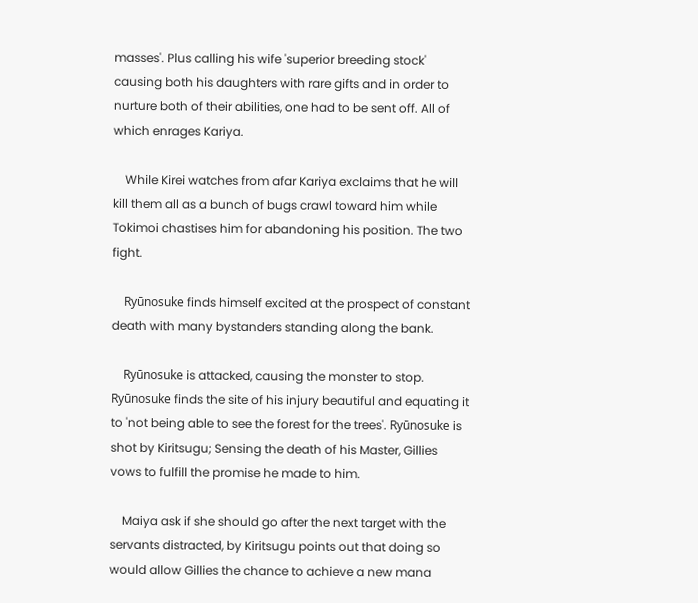masses'. Plus calling his wife 'superior breeding stock' causing both his daughters with rare gifts and in order to nurture both of their abilities, one had to be sent off. All of which enrages Kariya.

    While Kirei watches from afar Kariya exclaims that he will kill them all as a bunch of bugs crawl toward him while Tokimoi chastises him for abandoning his position. The two fight.

    Ryūnosuke finds himself excited at the prospect of constant death with many bystanders standing along the bank.

    Ryūnosuke is attacked, causing the monster to stop. Ryūnosuke finds the site of his injury beautiful and equating it to 'not being able to see the forest for the trees'. Ryūnosuke is shot by Kiritsugu; Sensing the death of his Master, Gillies vows to fulfill the promise he made to him.

    Maiya ask if she should go after the next target with the servants distracted, by Kiritsugu points out that doing so would allow Gillies the chance to achieve a new mana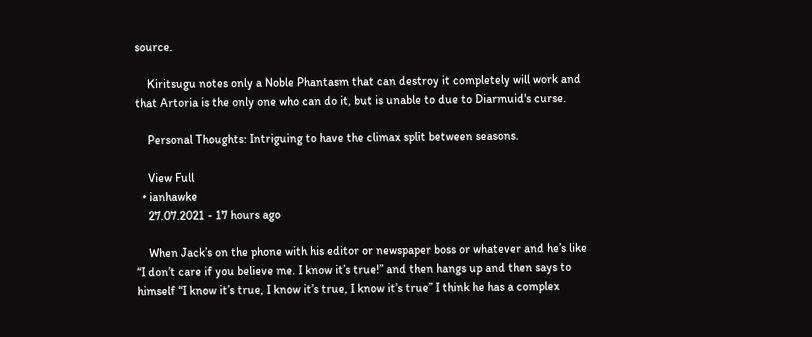source.

    Kiritsugu notes only a Noble Phantasm that can destroy it completely will work and that Artoria is the only one who can do it, but is unable to due to Diarmuid's curse.

    Personal Thoughts: Intriguing to have the climax split between seasons.

    View Full
  • ianhawke
    27.07.2021 - 17 hours ago

    When Jack’s on the phone with his editor or newspaper boss or whatever and he’s like “I don’t care if you believe me. I know it’s true!” and then hangs up and then says to himself “I know it’s true, I know it’s true, I know it’s true” I think he has a complex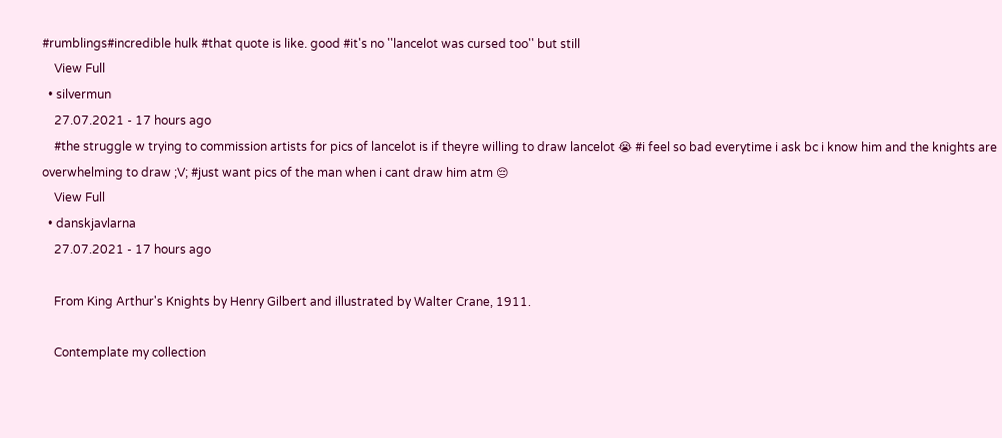#rumblings#incredible hulk #that quote is like. good #it's no ''lancelot was cursed too'' but still
    View Full
  • silvermun
    27.07.2021 - 17 hours ago
    #the struggle w trying to commission artists for pics of lancelot is if theyre willing to draw lancelot 😭 #i feel so bad everytime i ask bc i know him and the knights are overwhelming to draw ;V; #just want pics of the man when i cant draw him atm 😔
    View Full
  • danskjavlarna
    27.07.2021 - 17 hours ago

    From King Arthur's Knights by Henry Gilbert and illustrated by Walter Crane, 1911.

    Contemplate my collection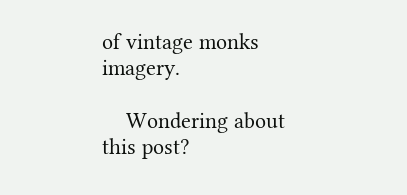of vintage monks imagery.

    Wondering about this post?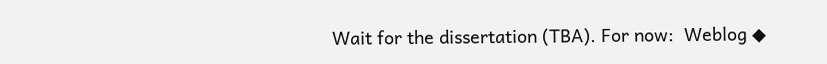Wait for the dissertation (TBA). For now:  Weblog ◆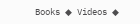Books ◆ Videos ◆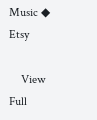Music ◆ Etsy

    View Full